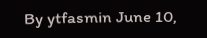By ytfasmin June 10,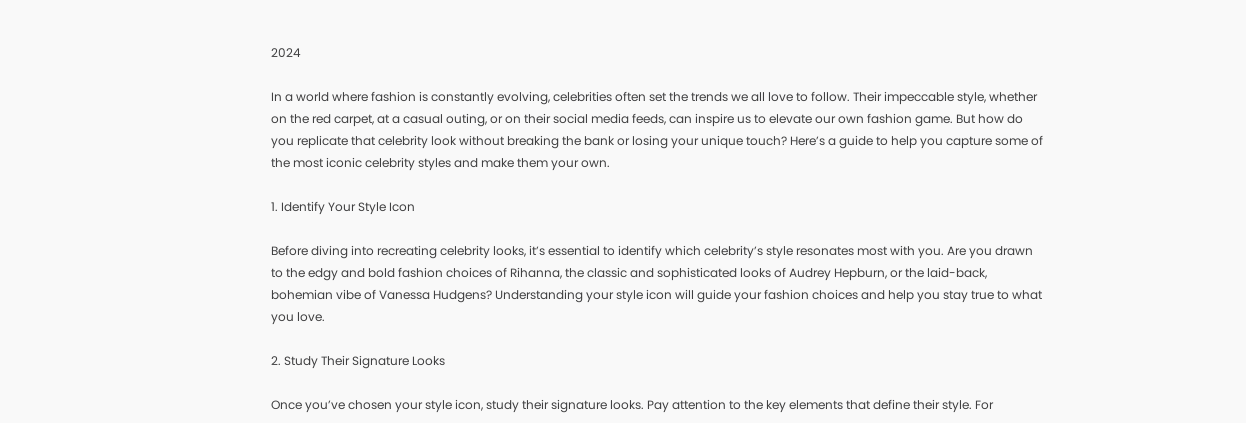2024

In a world where fashion is constantly evolving, celebrities often set the trends we all love to follow. Their impeccable style, whether on the red carpet, at a casual outing, or on their social media feeds, can inspire us to elevate our own fashion game. But how do you replicate that celebrity look without breaking the bank or losing your unique touch? Here’s a guide to help you capture some of the most iconic celebrity styles and make them your own.

1. Identify Your Style Icon

Before diving into recreating celebrity looks, it’s essential to identify which celebrity’s style resonates most with you. Are you drawn to the edgy and bold fashion choices of Rihanna, the classic and sophisticated looks of Audrey Hepburn, or the laid-back, bohemian vibe of Vanessa Hudgens? Understanding your style icon will guide your fashion choices and help you stay true to what you love.

2. Study Their Signature Looks

Once you’ve chosen your style icon, study their signature looks. Pay attention to the key elements that define their style. For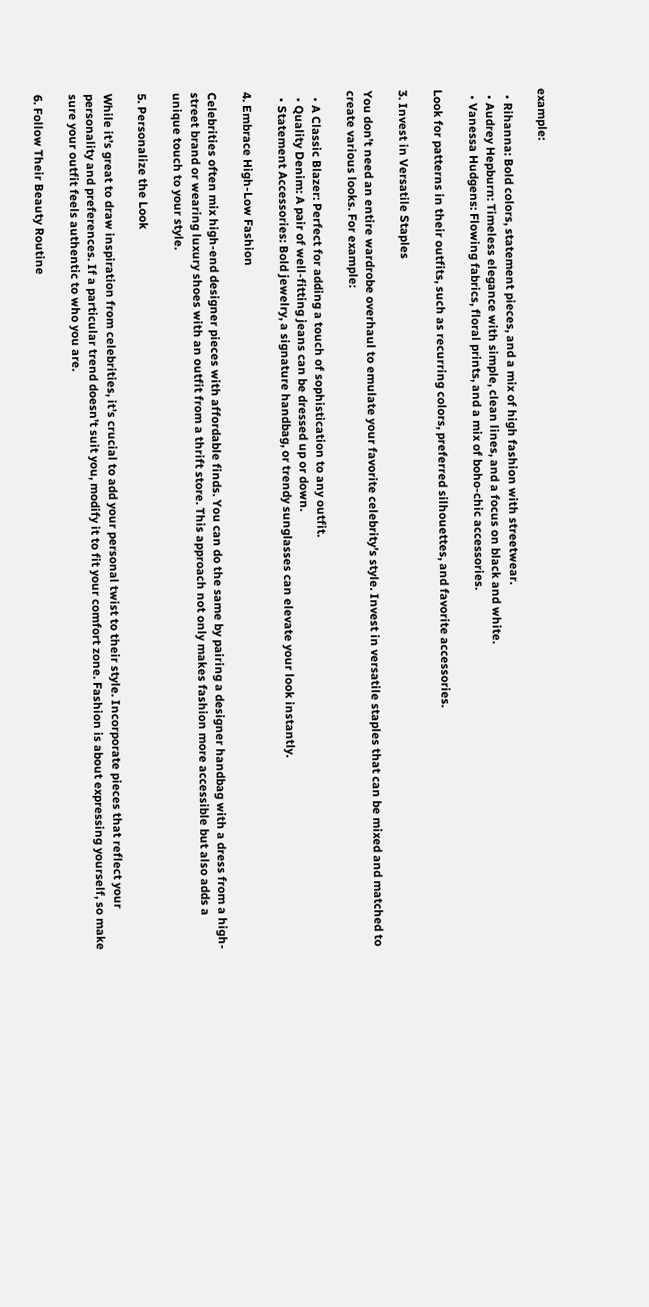example:

  • Rihanna: Bold colors, statement pieces, and a mix of high fashion with streetwear.
  • Audrey Hepburn: Timeless elegance with simple, clean lines, and a focus on black and white.
  • Vanessa Hudgens: Flowing fabrics, floral prints, and a mix of boho-chic accessories.

Look for patterns in their outfits, such as recurring colors, preferred silhouettes, and favorite accessories.

3. Invest in Versatile Staples

You don’t need an entire wardrobe overhaul to emulate your favorite celebrity’s style. Invest in versatile staples that can be mixed and matched to create various looks. For example:

  • A Classic Blazer: Perfect for adding a touch of sophistication to any outfit.
  • Quality Denim: A pair of well-fitting jeans can be dressed up or down.
  • Statement Accessories: Bold jewelry, a signature handbag, or trendy sunglasses can elevate your look instantly.

4. Embrace High-Low Fashion

Celebrities often mix high-end designer pieces with affordable finds. You can do the same by pairing a designer handbag with a dress from a high-street brand or wearing luxury shoes with an outfit from a thrift store. This approach not only makes fashion more accessible but also adds a unique touch to your style.

5. Personalize the Look

While it’s great to draw inspiration from celebrities, it’s crucial to add your personal twist to their style. Incorporate pieces that reflect your personality and preferences. If a particular trend doesn’t suit you, modify it to fit your comfort zone. Fashion is about expressing yourself, so make sure your outfit feels authentic to who you are.

6. Follow Their Beauty Routine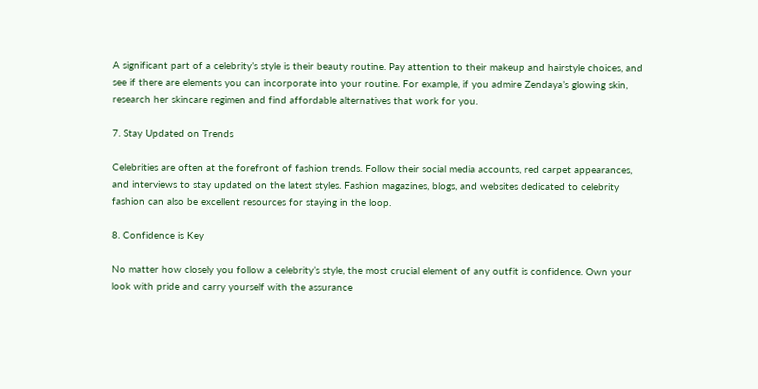A significant part of a celebrity’s style is their beauty routine. Pay attention to their makeup and hairstyle choices, and see if there are elements you can incorporate into your routine. For example, if you admire Zendaya’s glowing skin, research her skincare regimen and find affordable alternatives that work for you.

7. Stay Updated on Trends

Celebrities are often at the forefront of fashion trends. Follow their social media accounts, red carpet appearances, and interviews to stay updated on the latest styles. Fashion magazines, blogs, and websites dedicated to celebrity fashion can also be excellent resources for staying in the loop.

8. Confidence is Key

No matter how closely you follow a celebrity’s style, the most crucial element of any outfit is confidence. Own your look with pride and carry yourself with the assurance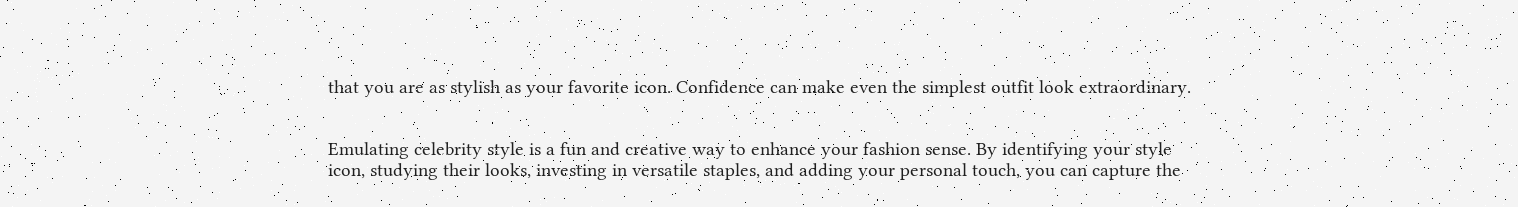that you are as stylish as your favorite icon. Confidence can make even the simplest outfit look extraordinary.


Emulating celebrity style is a fun and creative way to enhance your fashion sense. By identifying your style icon, studying their looks, investing in versatile staples, and adding your personal touch, you can capture the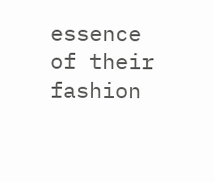essence of their fashion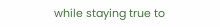while staying true to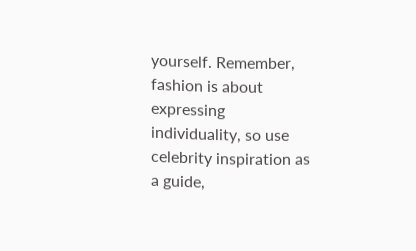yourself. Remember, fashion is about expressing individuality, so use celebrity inspiration as a guide,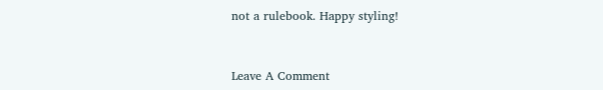not a rulebook. Happy styling!


Leave A Comment